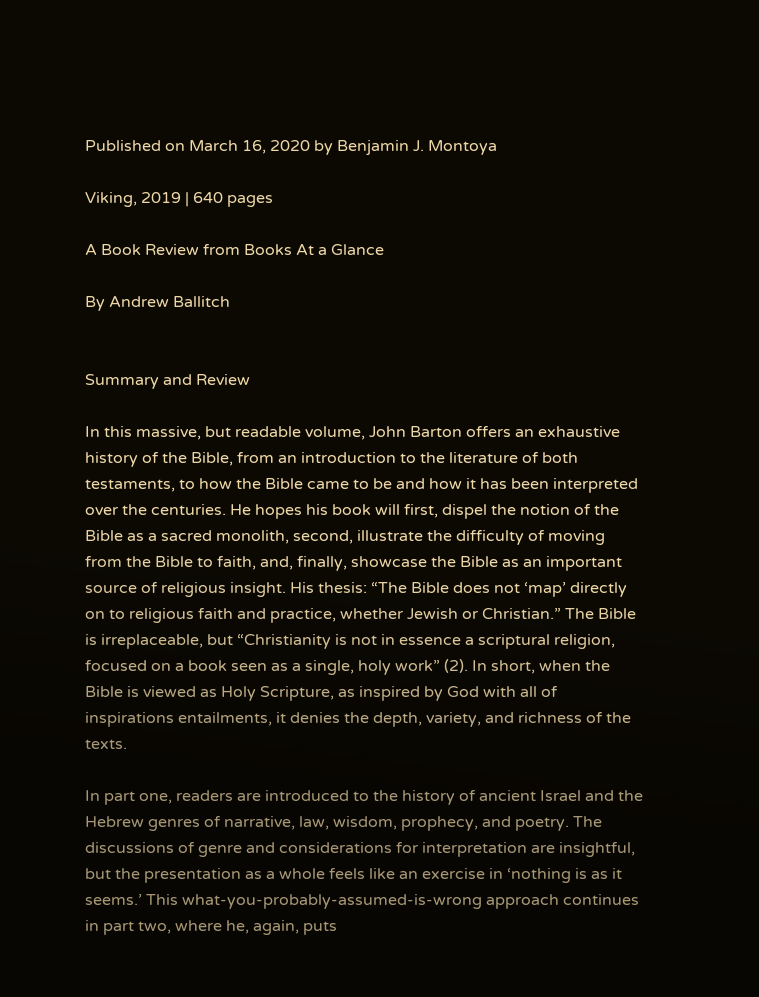Published on March 16, 2020 by Benjamin J. Montoya

Viking, 2019 | 640 pages

A Book Review from Books At a Glance

By Andrew Ballitch


Summary and Review

In this massive, but readable volume, John Barton offers an exhaustive history of the Bible, from an introduction to the literature of both testaments, to how the Bible came to be and how it has been interpreted over the centuries. He hopes his book will first, dispel the notion of the Bible as a sacred monolith, second, illustrate the difficulty of moving from the Bible to faith, and, finally, showcase the Bible as an important source of religious insight. His thesis: “The Bible does not ‘map’ directly on to religious faith and practice, whether Jewish or Christian.” The Bible is irreplaceable, but “Christianity is not in essence a scriptural religion, focused on a book seen as a single, holy work” (2). In short, when the Bible is viewed as Holy Scripture, as inspired by God with all of inspirations entailments, it denies the depth, variety, and richness of the texts.

In part one, readers are introduced to the history of ancient Israel and the Hebrew genres of narrative, law, wisdom, prophecy, and poetry. The discussions of genre and considerations for interpretation are insightful, but the presentation as a whole feels like an exercise in ‘nothing is as it seems.’ This what-you-probably-assumed-is-wrong approach continues in part two, where he, again, puts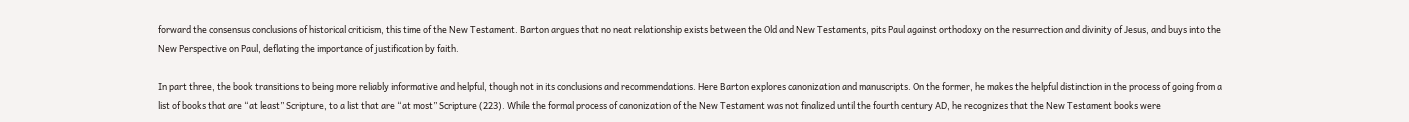forward the consensus conclusions of historical criticism, this time of the New Testament. Barton argues that no neat relationship exists between the Old and New Testaments, pits Paul against orthodoxy on the resurrection and divinity of Jesus, and buys into the New Perspective on Paul, deflating the importance of justification by faith.

In part three, the book transitions to being more reliably informative and helpful, though not in its conclusions and recommendations. Here Barton explores canonization and manuscripts. On the former, he makes the helpful distinction in the process of going from a list of books that are “at least” Scripture, to a list that are “at most” Scripture (223). While the formal process of canonization of the New Testament was not finalized until the fourth century AD, he recognizes that the New Testament books were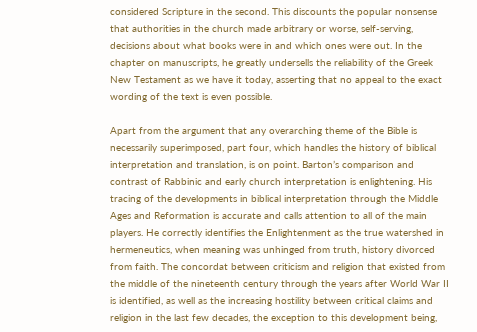considered Scripture in the second. This discounts the popular nonsense that authorities in the church made arbitrary or worse, self-serving, decisions about what books were in and which ones were out. In the chapter on manuscripts, he greatly undersells the reliability of the Greek New Testament as we have it today, asserting that no appeal to the exact wording of the text is even possible.

Apart from the argument that any overarching theme of the Bible is necessarily superimposed, part four, which handles the history of biblical interpretation and translation, is on point. Barton’s comparison and contrast of Rabbinic and early church interpretation is enlightening. His tracing of the developments in biblical interpretation through the Middle Ages and Reformation is accurate and calls attention to all of the main players. He correctly identifies the Enlightenment as the true watershed in hermeneutics, when meaning was unhinged from truth, history divorced from faith. The concordat between criticism and religion that existed from the middle of the nineteenth century through the years after World War II is identified, as well as the increasing hostility between critical claims and religion in the last few decades, the exception to this development being,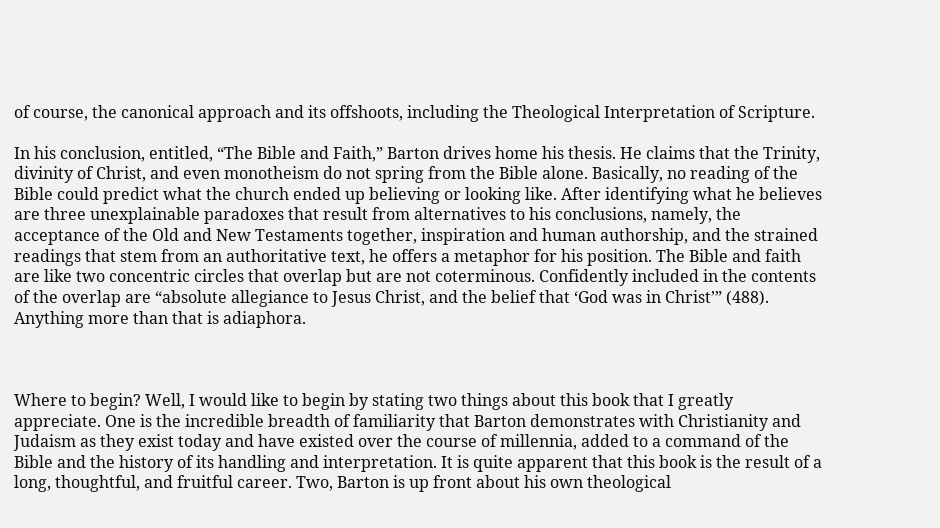of course, the canonical approach and its offshoots, including the Theological Interpretation of Scripture.

In his conclusion, entitled, “The Bible and Faith,” Barton drives home his thesis. He claims that the Trinity, divinity of Christ, and even monotheism do not spring from the Bible alone. Basically, no reading of the Bible could predict what the church ended up believing or looking like. After identifying what he believes are three unexplainable paradoxes that result from alternatives to his conclusions, namely, the acceptance of the Old and New Testaments together, inspiration and human authorship, and the strained readings that stem from an authoritative text, he offers a metaphor for his position. The Bible and faith are like two concentric circles that overlap but are not coterminous. Confidently included in the contents of the overlap are “absolute allegiance to Jesus Christ, and the belief that ‘God was in Christ’” (488). Anything more than that is adiaphora.



Where to begin? Well, I would like to begin by stating two things about this book that I greatly appreciate. One is the incredible breadth of familiarity that Barton demonstrates with Christianity and Judaism as they exist today and have existed over the course of millennia, added to a command of the Bible and the history of its handling and interpretation. It is quite apparent that this book is the result of a long, thoughtful, and fruitful career. Two, Barton is up front about his own theological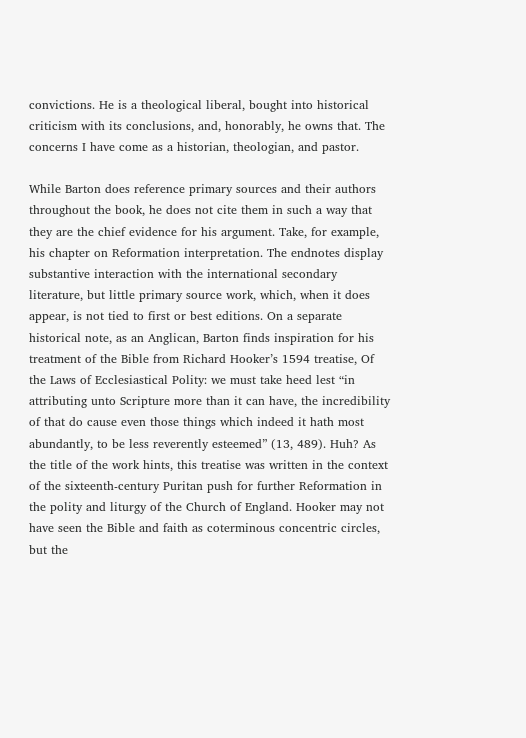convictions. He is a theological liberal, bought into historical criticism with its conclusions, and, honorably, he owns that. The concerns I have come as a historian, theologian, and pastor.

While Barton does reference primary sources and their authors throughout the book, he does not cite them in such a way that they are the chief evidence for his argument. Take, for example, his chapter on Reformation interpretation. The endnotes display substantive interaction with the international secondary literature, but little primary source work, which, when it does appear, is not tied to first or best editions. On a separate historical note, as an Anglican, Barton finds inspiration for his treatment of the Bible from Richard Hooker’s 1594 treatise, Of the Laws of Ecclesiastical Polity: we must take heed lest “in attributing unto Scripture more than it can have, the incredibility of that do cause even those things which indeed it hath most abundantly, to be less reverently esteemed” (13, 489). Huh? As the title of the work hints, this treatise was written in the context of the sixteenth-century Puritan push for further Reformation in the polity and liturgy of the Church of England. Hooker may not have seen the Bible and faith as coterminous concentric circles, but the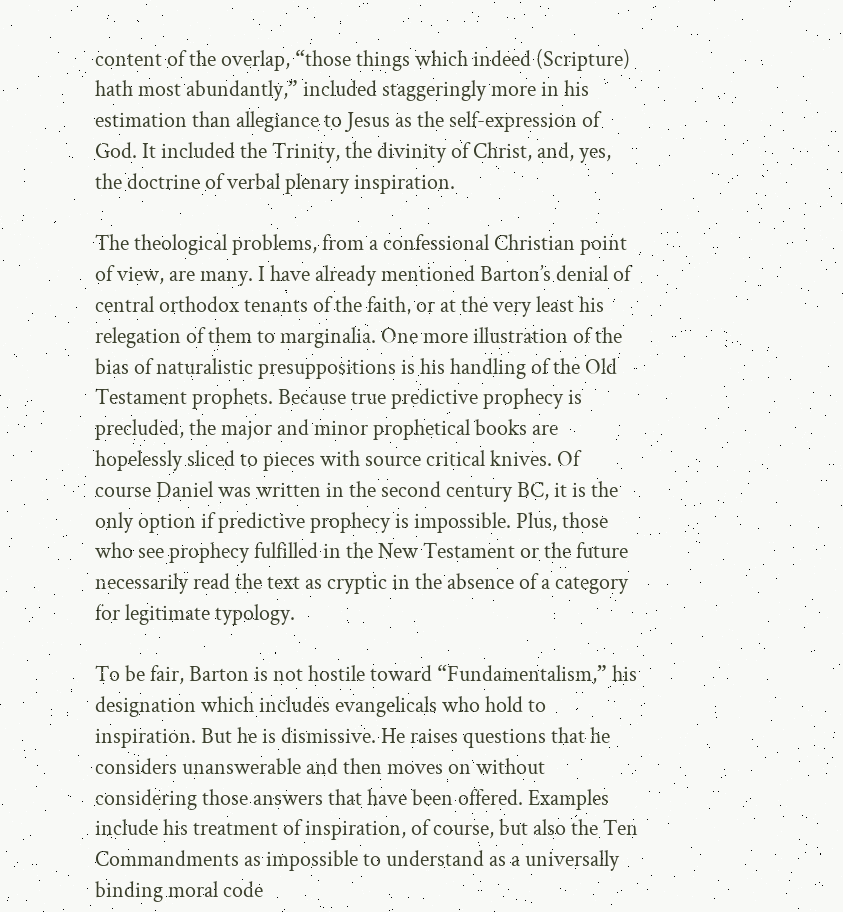content of the overlap, “those things which indeed (Scripture) hath most abundantly,” included staggeringly more in his estimation than allegiance to Jesus as the self-expression of God. It included the Trinity, the divinity of Christ, and, yes, the doctrine of verbal plenary inspiration.

The theological problems, from a confessional Christian point of view, are many. I have already mentioned Barton’s denial of central orthodox tenants of the faith, or at the very least his relegation of them to marginalia. One more illustration of the bias of naturalistic presuppositions is his handling of the Old Testament prophets. Because true predictive prophecy is precluded, the major and minor prophetical books are hopelessly sliced to pieces with source critical knives. Of course Daniel was written in the second century BC, it is the only option if predictive prophecy is impossible. Plus, those who see prophecy fulfilled in the New Testament or the future necessarily read the text as cryptic in the absence of a category for legitimate typology.

To be fair, Barton is not hostile toward “Fundamentalism,” his designation which includes evangelicals who hold to inspiration. But he is dismissive. He raises questions that he considers unanswerable and then moves on without considering those answers that have been offered. Examples include his treatment of inspiration, of course, but also the Ten Commandments as impossible to understand as a universally binding moral code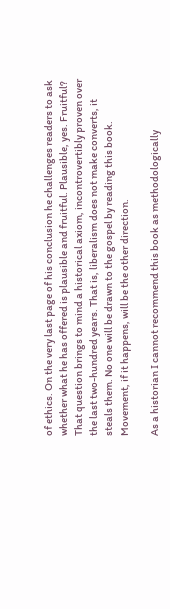of ethics. On the very last page of his conclusion he challenges readers to ask whether what he has offered is plausible and fruitful. Plausible, yes. Fruitful? That question brings to mind a historical axiom, incontrovertibly proven over the last two-hundred years. That is, liberalism does not make converts, it steals them. No one will be drawn to the gospel by reading this book. Movement, if it happens, will be the other direction.

As a historian I cannot recommend this book as methodologically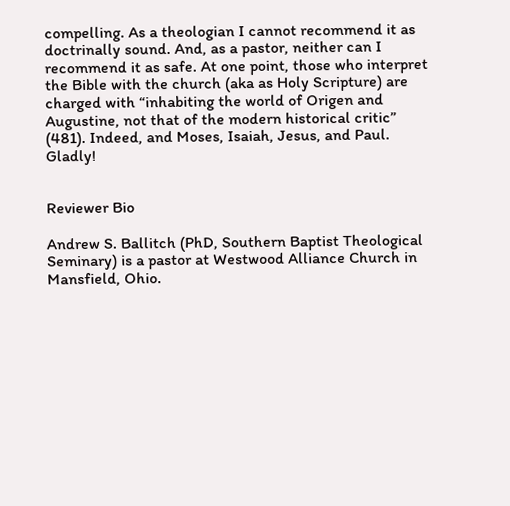compelling. As a theologian I cannot recommend it as doctrinally sound. And, as a pastor, neither can I recommend it as safe. At one point, those who interpret the Bible with the church (aka as Holy Scripture) are charged with “inhabiting the world of Origen and Augustine, not that of the modern historical critic” (481). Indeed, and Moses, Isaiah, Jesus, and Paul. Gladly!


Reviewer Bio

Andrew S. Ballitch (PhD, Southern Baptist Theological Seminary) is a pastor at Westwood Alliance Church in Mansfield, Ohio.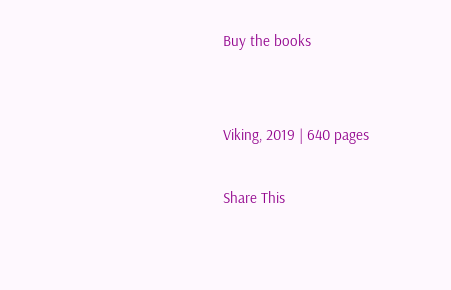Buy the books


Viking, 2019 | 640 pages

Share This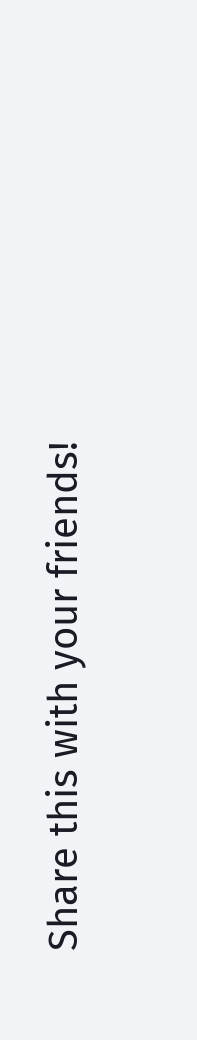Share this with your friends!